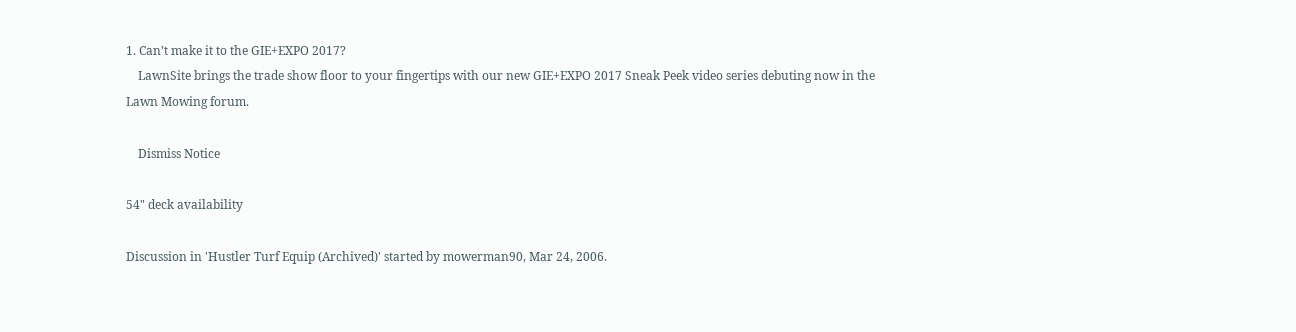1. Can’t make it to the GIE+EXPO 2017?
    LawnSite brings the trade show floor to your fingertips with our new GIE+EXPO 2017 Sneak Peek video series debuting now in the Lawn Mowing forum.

    Dismiss Notice

54" deck availability

Discussion in 'Hustler Turf Equip (Archived)' started by mowerman90, Mar 24, 2006.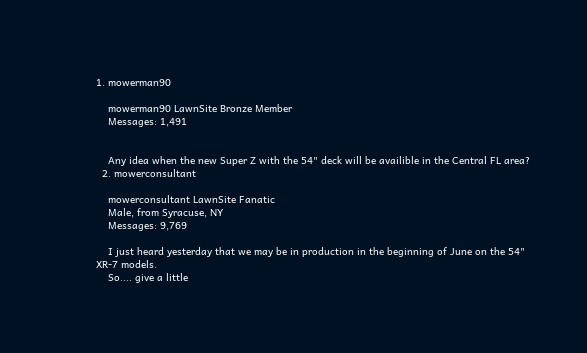1. mowerman90

    mowerman90 LawnSite Bronze Member
    Messages: 1,491


    Any idea when the new Super Z with the 54" deck will be availible in the Central FL area?
  2. mowerconsultant

    mowerconsultant LawnSite Fanatic
    Male, from Syracuse, NY
    Messages: 9,769

    I just heard yesterday that we may be in production in the beginning of June on the 54" XR-7 models.
    So.... give a little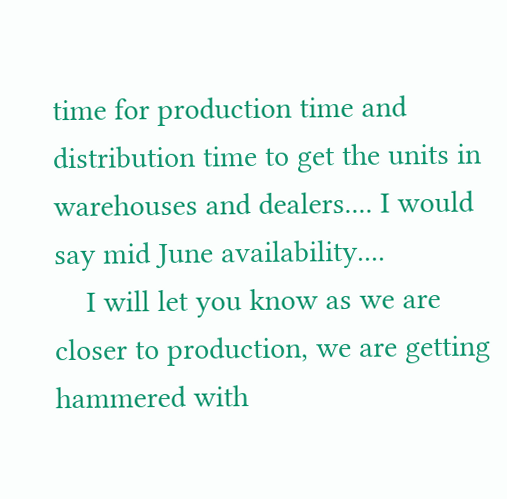time for production time and distribution time to get the units in warehouses and dealers.... I would say mid June availability....
    I will let you know as we are closer to production, we are getting hammered with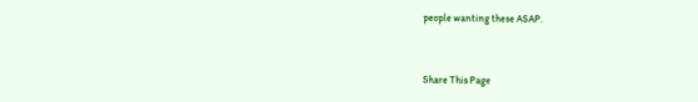people wanting these ASAP.


Share This Page